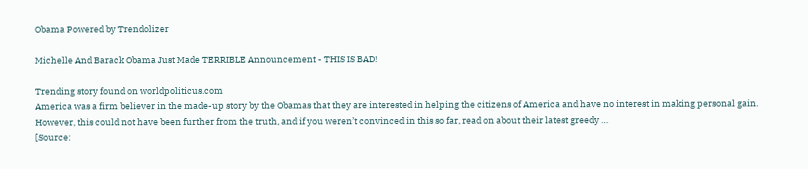Obama Powered by Trendolizer

Michelle And Barack Obama Just Made TERRIBLE Announcement - THIS IS BAD!

Trending story found on worldpoliticus.com
America was a firm believer in the made-up story by the Obamas that they are interested in helping the citizens of America and have no interest in making personal gain. However, this could not have been further from the truth, and if you weren’t convinced in this so far, read on about their latest greedy …
[Source: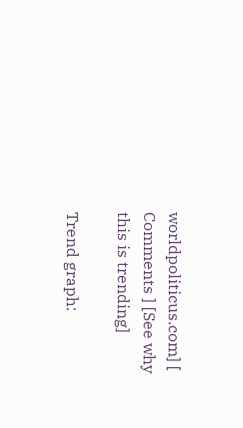worldpoliticus.com] [ Comments ] [See why this is trending]

Trend graph: